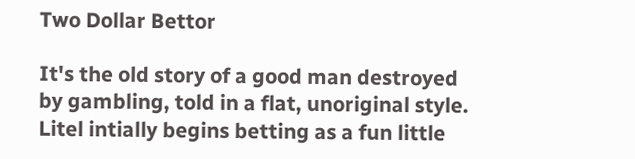Two Dollar Bettor

It's the old story of a good man destroyed by gambling, told in a flat, unoriginal style. Litel intially begins betting as a fun little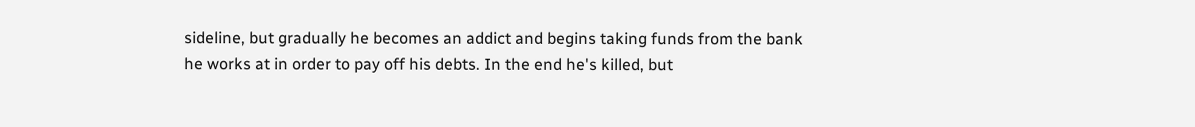sideline, but gradually he becomes an addict and begins taking funds from the bank he works at in order to pay off his debts. In the end he's killed, but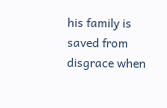his family is saved from disgrace when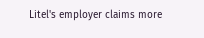Litel's employer claims more